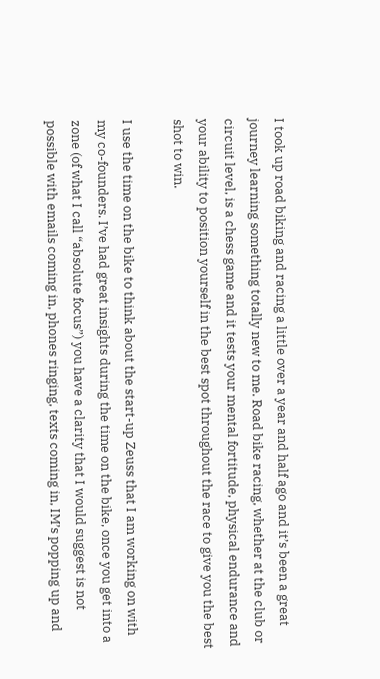I took up road biking and racing a little over a year and half ago and it’s been a great journey learning something totally new to me. Road bike racing, whether at the club or circuit level, is a chess game and it tests your mental fortitude, physical endurance and your ability to position yourself in the best spot throughout the race to give you the best shot to win.

I use the time on the bike to think about the start-up Zeuss that I am working on with my co-founders. I’ve had great insights during the time on the bike, once you get into a zone (of what I call “absolute focus”) you have a clarity that I would suggest is not possible with emails coming in, phones ringing, texts coming in, IM’s popping up and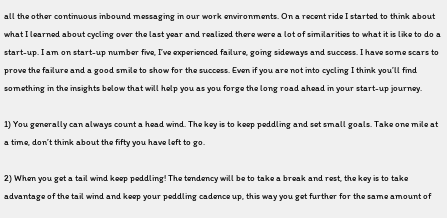all the other continuous inbound messaging in our work environments. On a recent ride I started to think about what I learned about cycling over the last year and realized there were a lot of similarities to what it is like to do a start-up. I am on start-up number five, I’ve experienced failure, going sideways and success. I have some scars to prove the failure and a good smile to show for the success. Even if you are not into cycling I think you’ll find something in the insights below that will help you as you forge the long road ahead in your start-up journey.

1) You generally can always count a head wind. The key is to keep peddling and set small goals. Take one mile at a time, don’t think about the fifty you have left to go.

2) When you get a tail wind keep peddling! The tendency will be to take a break and rest, the key is to take advantage of the tail wind and keep your peddling cadence up, this way you get further for the same amount of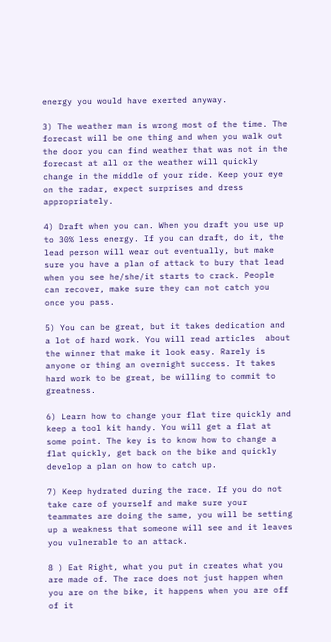energy you would have exerted anyway.

3) The weather man is wrong most of the time. The forecast will be one thing and when you walk out the door you can find weather that was not in the forecast at all or the weather will quickly change in the middle of your ride. Keep your eye on the radar, expect surprises and dress appropriately.

4) Draft when you can. When you draft you use up to 30% less energy. If you can draft, do it, the lead person will wear out eventually, but make sure you have a plan of attack to bury that lead when you see he/she/it starts to crack. People can recover, make sure they can not catch you once you pass.

5) You can be great, but it takes dedication and a lot of hard work. You will read articles  about the winner that make it look easy. Rarely is anyone or thing an overnight success. It takes hard work to be great, be willing to commit to greatness.

6) Learn how to change your flat tire quickly and keep a tool kit handy. You will get a flat at some point. The key is to know how to change a flat quickly, get back on the bike and quickly develop a plan on how to catch up.

7) Keep hydrated during the race. If you do not take care of yourself and make sure your teammates are doing the same, you will be setting up a weakness that someone will see and it leaves you vulnerable to an attack.

8 ) Eat Right, what you put in creates what you are made of. The race does not just happen when you are on the bike, it happens when you are off of it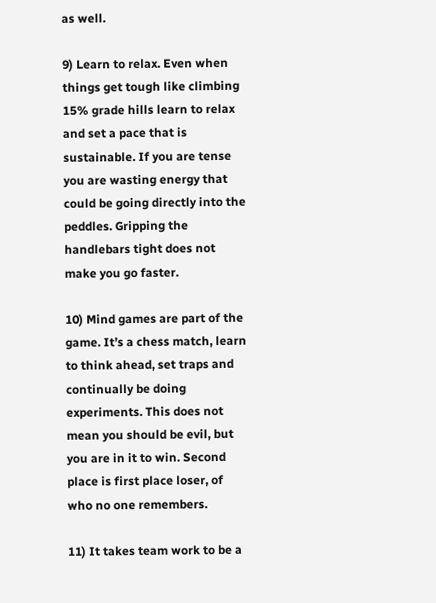as well.

9) Learn to relax. Even when things get tough like climbing 15% grade hills learn to relax and set a pace that is sustainable. If you are tense you are wasting energy that could be going directly into the peddles. Gripping the handlebars tight does not make you go faster.

10) Mind games are part of the game. It’s a chess match, learn to think ahead, set traps and continually be doing experiments. This does not mean you should be evil, but you are in it to win. Second place is first place loser, of who no one remembers.

11) It takes team work to be a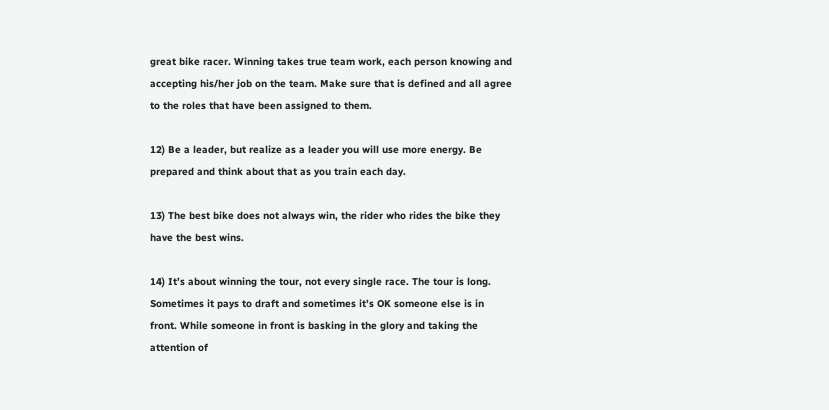great bike racer. Winning takes true team work, each person knowing and accepting his/her job on the team. Make sure that is defined and all agree to the roles that have been assigned to them.

12) Be a leader, but realize as a leader you will use more energy. Be prepared and think about that as you train each day.

13) The best bike does not always win, the rider who rides the bike they have the best wins.

14) It’s about winning the tour, not every single race. The tour is long. Sometimes it pays to draft and sometimes it’s OK someone else is in front. While someone in front is basking in the glory and taking the attention of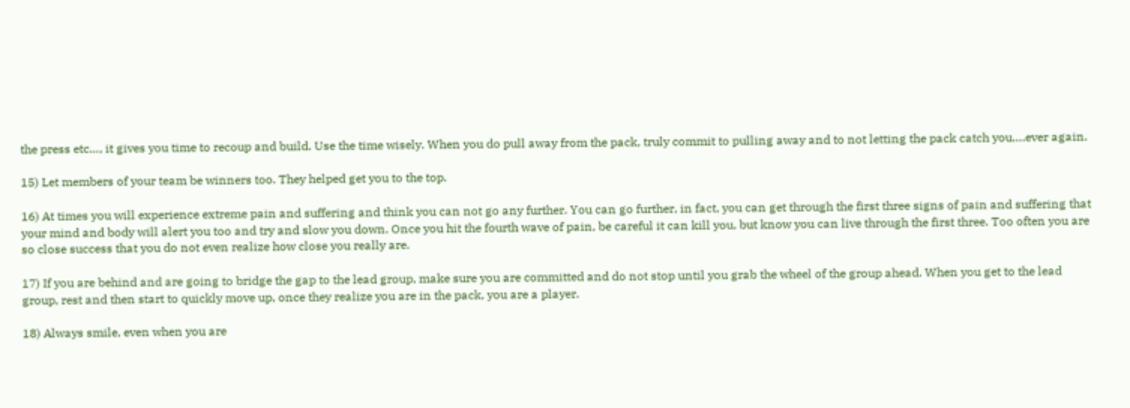the press etc…, it gives you time to recoup and build. Use the time wisely. When you do pull away from the pack, truly commit to pulling away and to not letting the pack catch you….ever again.

15) Let members of your team be winners too. They helped get you to the top.

16) At times you will experience extreme pain and suffering and think you can not go any further. You can go further, in fact, you can get through the first three signs of pain and suffering that your mind and body will alert you too and try and slow you down. Once you hit the fourth wave of pain, be careful it can kill you, but know you can live through the first three. Too often you are so close success that you do not even realize how close you really are.

17) If you are behind and are going to bridge the gap to the lead group, make sure you are committed and do not stop until you grab the wheel of the group ahead. When you get to the lead group, rest and then start to quickly move up, once they realize you are in the pack, you are a player.

18) Always smile, even when you are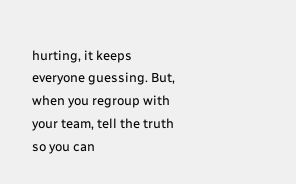hurting, it keeps everyone guessing. But, when you regroup with your team, tell the truth so you can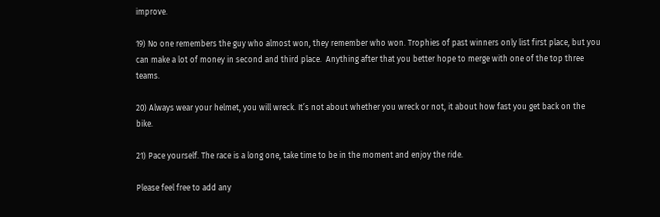improve.

19) No one remembers the guy who almost won, they remember who won. Trophies of past winners only list first place, but you can make a lot of money in second and third place.  Anything after that you better hope to merge with one of the top three teams.

20) Always wear your helmet, you will wreck. It’s not about whether you wreck or not, it about how fast you get back on the bike.

21) Pace yourself. The race is a long one, take time to be in the moment and enjoy the ride.

Please feel free to add any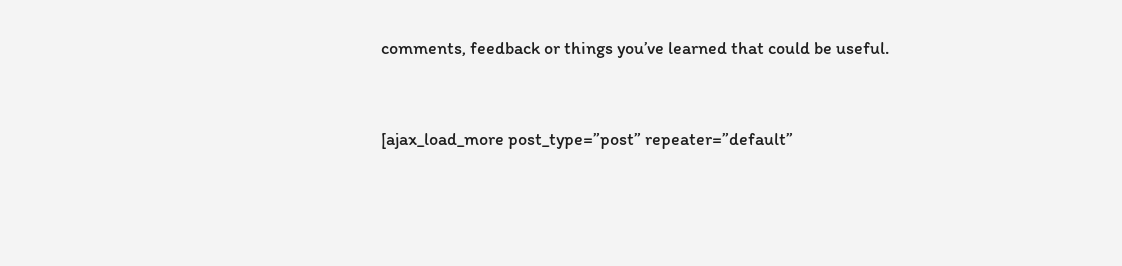comments, feedback or things you’ve learned that could be useful.


[ajax_load_more post_type=”post” repeater=”default”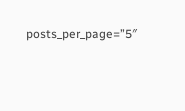posts_per_page=”5″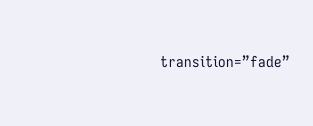transition=”fade”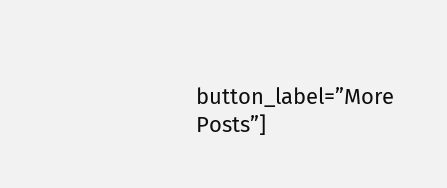button_label=”More Posts”]